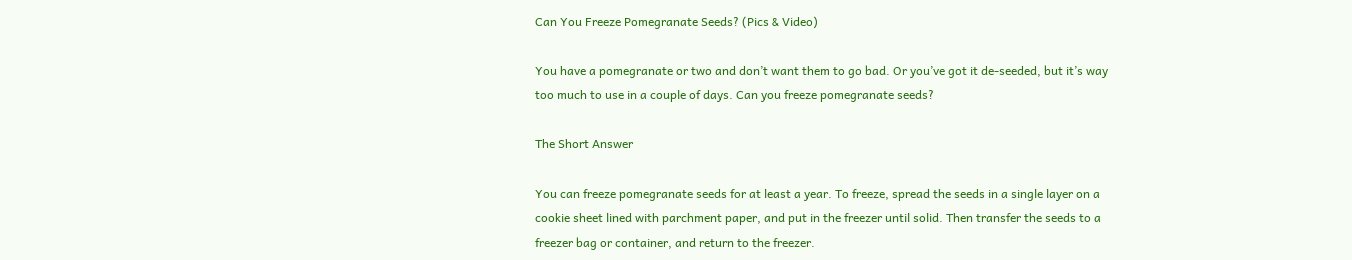Can You Freeze Pomegranate Seeds? (Pics & Video)

You have a pomegranate or two and don’t want them to go bad. Or you’ve got it de-seeded, but it’s way too much to use in a couple of days. Can you freeze pomegranate seeds?

The Short Answer

You can freeze pomegranate seeds for at least a year. To freeze, spread the seeds in a single layer on a cookie sheet lined with parchment paper, and put in the freezer until solid. Then transfer the seeds to a freezer bag or container, and return to the freezer.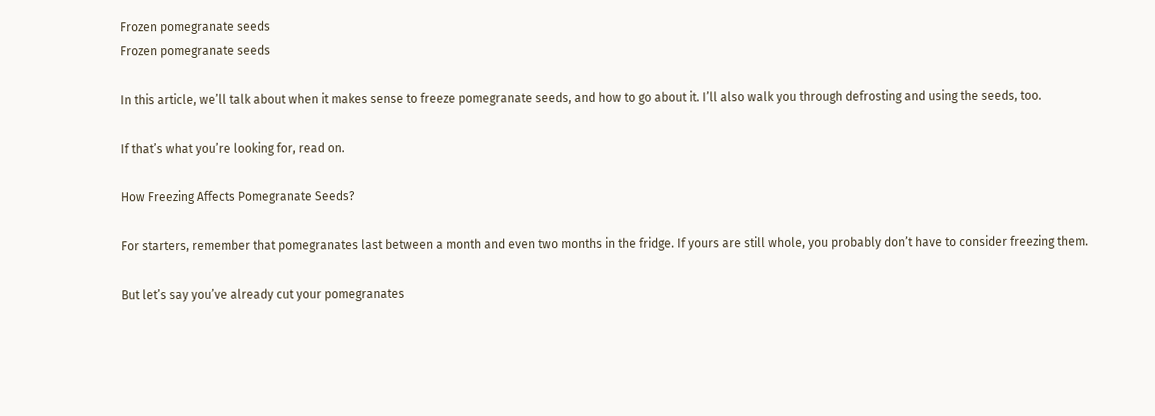Frozen pomegranate seeds
Frozen pomegranate seeds

In this article, we’ll talk about when it makes sense to freeze pomegranate seeds, and how to go about it. I’ll also walk you through defrosting and using the seeds, too.

If that’s what you’re looking for, read on.

How Freezing Affects Pomegranate Seeds?

For starters, remember that pomegranates last between a month and even two months in the fridge. If yours are still whole, you probably don’t have to consider freezing them.

But let’s say you’ve already cut your pomegranates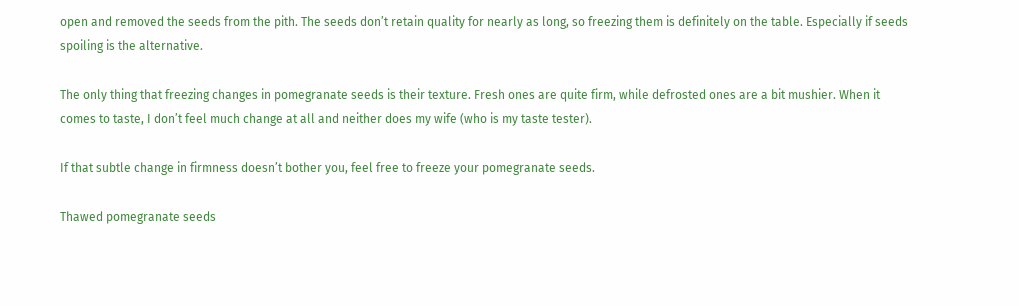open and removed the seeds from the pith. The seeds don’t retain quality for nearly as long, so freezing them is definitely on the table. Especially if seeds spoiling is the alternative.

The only thing that freezing changes in pomegranate seeds is their texture. Fresh ones are quite firm, while defrosted ones are a bit mushier. When it comes to taste, I don’t feel much change at all and neither does my wife (who is my taste tester).

If that subtle change in firmness doesn’t bother you, feel free to freeze your pomegranate seeds.

Thawed pomegranate seeds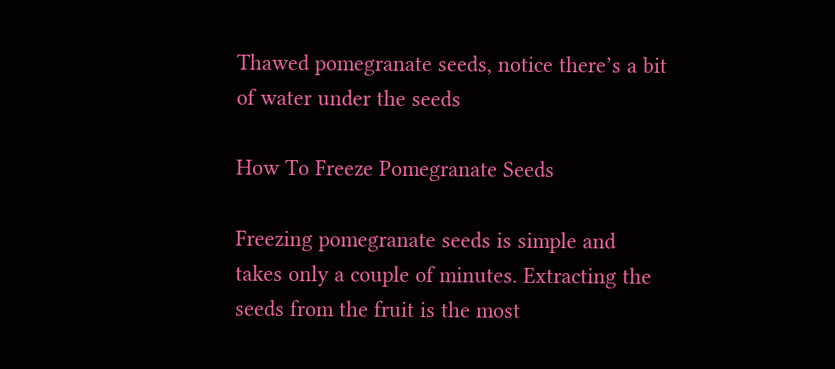Thawed pomegranate seeds, notice there’s a bit of water under the seeds

How To Freeze Pomegranate Seeds

Freezing pomegranate seeds is simple and takes only a couple of minutes. Extracting the seeds from the fruit is the most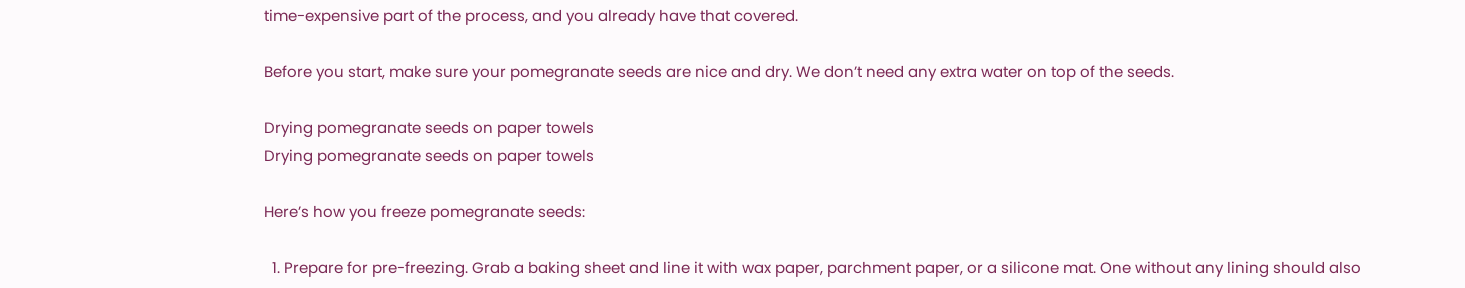time-expensive part of the process, and you already have that covered.

Before you start, make sure your pomegranate seeds are nice and dry. We don’t need any extra water on top of the seeds.

Drying pomegranate seeds on paper towels
Drying pomegranate seeds on paper towels

Here’s how you freeze pomegranate seeds:

  1. Prepare for pre-freezing. Grab a baking sheet and line it with wax paper, parchment paper, or a silicone mat. One without any lining should also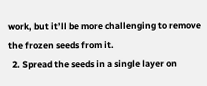work, but it’ll be more challenging to remove the frozen seeds from it.
  2. Spread the seeds in a single layer on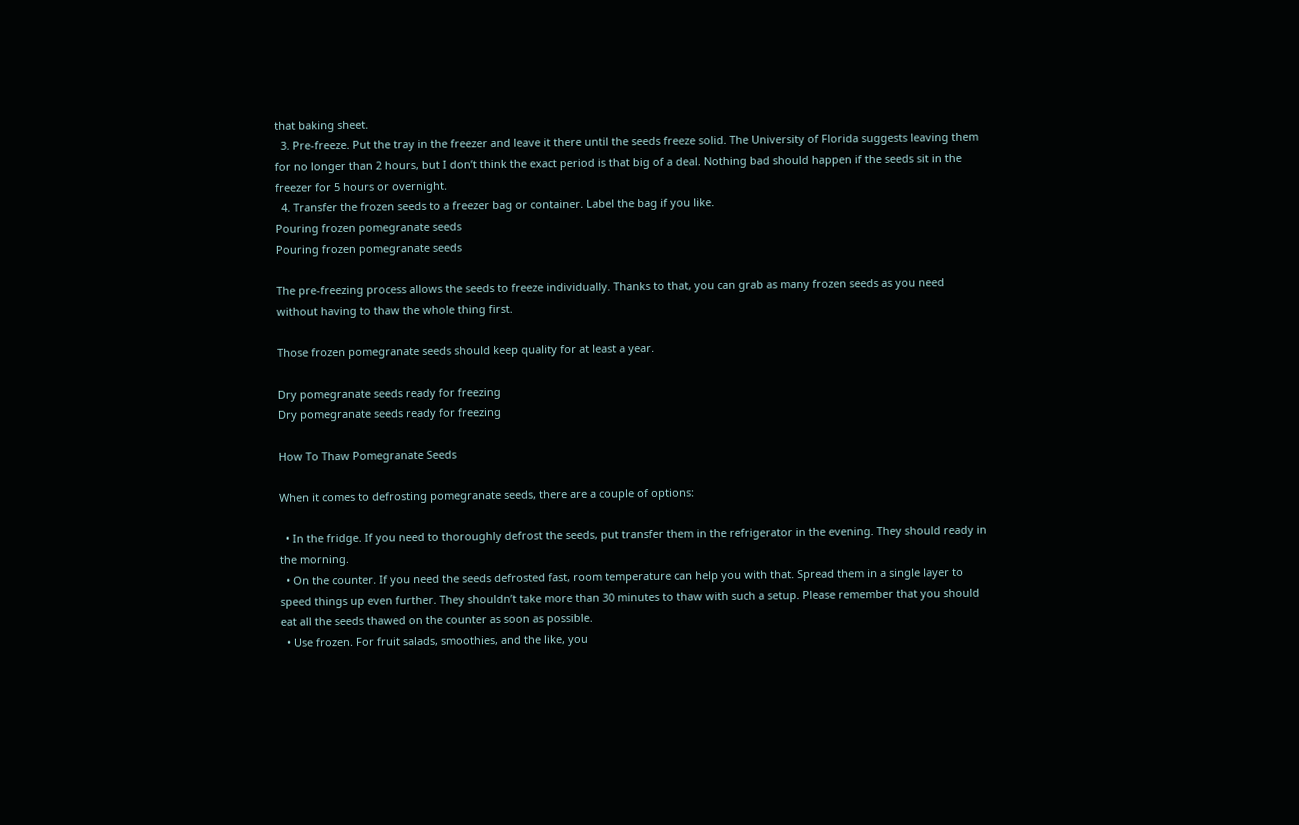that baking sheet.
  3. Pre-freeze. Put the tray in the freezer and leave it there until the seeds freeze solid. The University of Florida suggests leaving them for no longer than 2 hours, but I don’t think the exact period is that big of a deal. Nothing bad should happen if the seeds sit in the freezer for 5 hours or overnight.
  4. Transfer the frozen seeds to a freezer bag or container. Label the bag if you like.
Pouring frozen pomegranate seeds
Pouring frozen pomegranate seeds

The pre-freezing process allows the seeds to freeze individually. Thanks to that, you can grab as many frozen seeds as you need without having to thaw the whole thing first.

Those frozen pomegranate seeds should keep quality for at least a year.

Dry pomegranate seeds ready for freezing
Dry pomegranate seeds ready for freezing

How To Thaw Pomegranate Seeds

When it comes to defrosting pomegranate seeds, there are a couple of options:

  • In the fridge. If you need to thoroughly defrost the seeds, put transfer them in the refrigerator in the evening. They should ready in the morning.
  • On the counter. If you need the seeds defrosted fast, room temperature can help you with that. Spread them in a single layer to speed things up even further. They shouldn’t take more than 30 minutes to thaw with such a setup. Please remember that you should eat all the seeds thawed on the counter as soon as possible.
  • Use frozen. For fruit salads, smoothies, and the like, you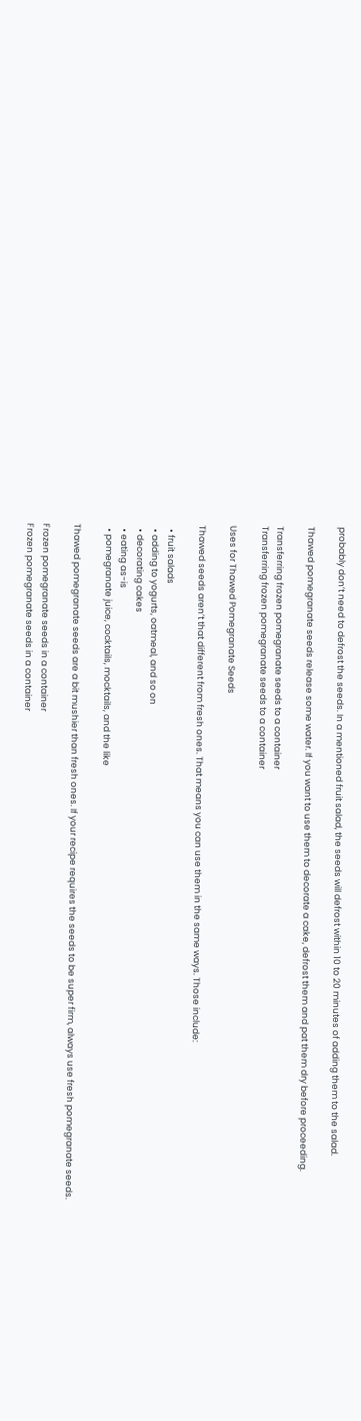probably don’t need to defrost the seeds. In a mentioned fruit salad, the seeds will defrost within 10 to 20 minutes of adding them to the salad.

Thawed pomegranate seeds release some water. If you want to use them to decorate a cake, defrost them and pat them dry before proceeding.

Transferring frozen pomegranate seeds to a container
Transferring frozen pomegranate seeds to a container

Uses for Thawed Pomegranate Seeds

Thawed seeds aren’t that different from fresh ones. That means you can use them in the same ways. Those include:

  • fruit salads
  • adding to yogurts, oatmeal, and so on
  • decorating cakes
  • eating as-is
  • pomegranate juice, cocktails, mocktails, and the like

Thawed pomegranate seeds are a bit mushier than fresh ones. If your recipe requires the seeds to be super firm, always use fresh pomegranate seeds.

Frozen pomegranate seeds in a container
Frozen pomegranate seeds in a container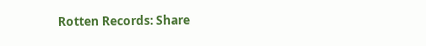Rotten Records: Share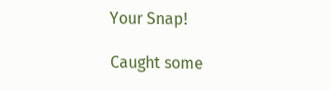Your Snap!

Caught some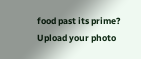food past its prime? Upload your photo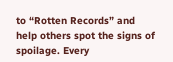to “Rotten Records” and help others spot the signs of spoilage. Every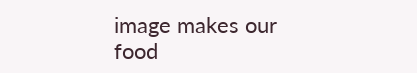image makes our food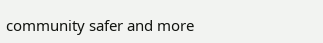community safer and more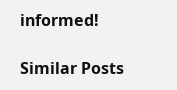informed!

Similar Posts